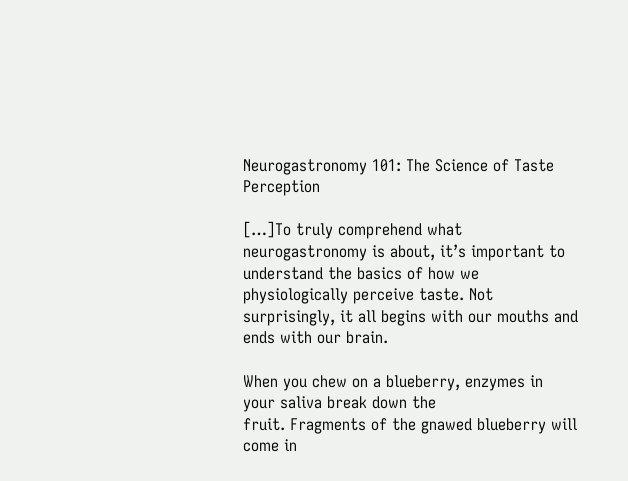Neurogastronomy 101: The Science of Taste Perception

[…]To truly comprehend what neurogastronomy is about, it’s important to
understand the basics of how we physiologically perceive taste. Not
surprisingly, it all begins with our mouths and ends with our brain.

When you chew on a blueberry, enzymes in your saliva break down the
fruit. Fragments of the gnawed blueberry will come in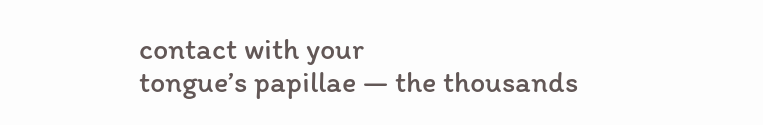contact with your
tongue’s papillae — the thousands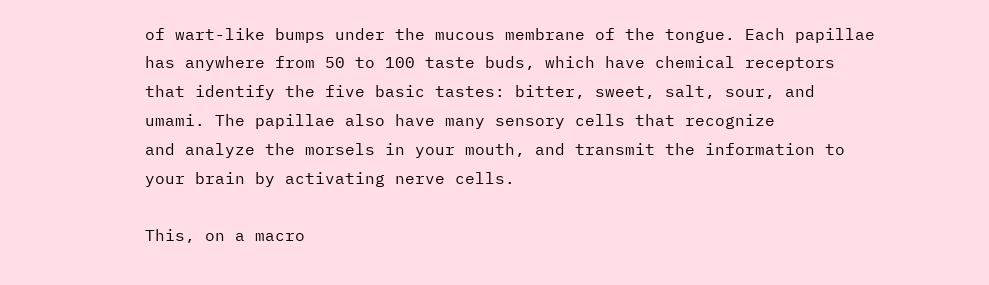of wart-like bumps under the mucous membrane of the tongue. Each papillae
has anywhere from 50 to 100 taste buds, which have chemical receptors
that identify the five basic tastes: bitter, sweet, salt, sour, and
umami. The papillae also have many sensory cells that recognize
and analyze the morsels in your mouth, and transmit the information to
your brain by activating nerve cells.

This, on a macro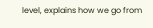level, explains how we go from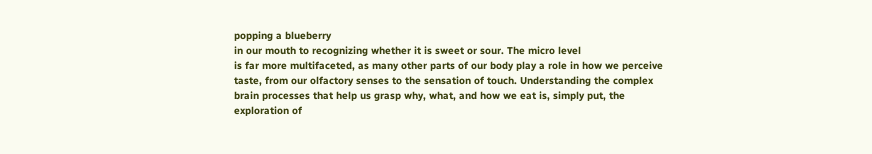popping a blueberry
in our mouth to recognizing whether it is sweet or sour. The micro level
is far more multifaceted, as many other parts of our body play a role in how we perceive taste, from our olfactory senses to the sensation of touch. Understanding the complex brain processes that help us grasp why, what, and how we eat is, simply put, the exploration of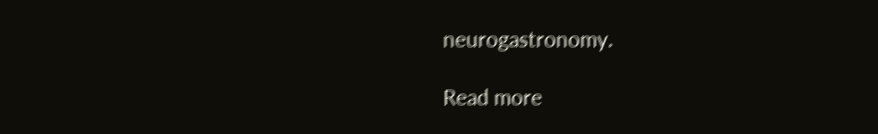neurogastronomy.

Read more